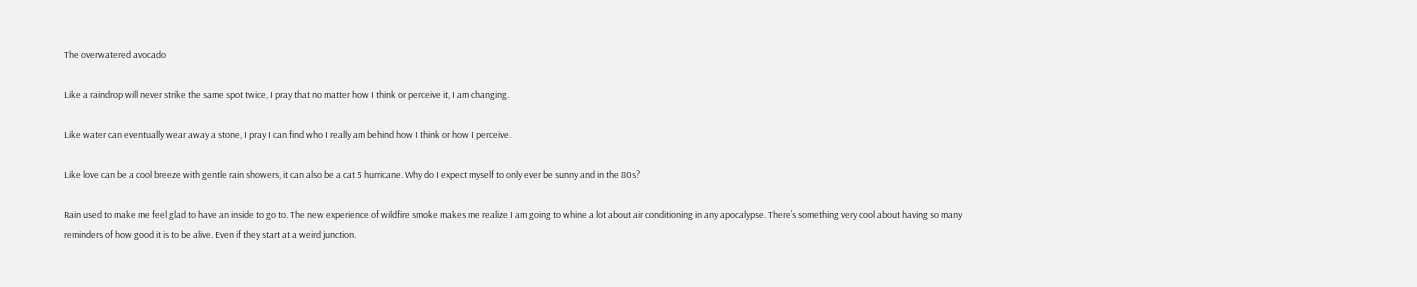The overwatered avocado

Like a raindrop will never strike the same spot twice, I pray that no matter how I think or perceive it, I am changing.

Like water can eventually wear away a stone, I pray I can find who I really am behind how I think or how I perceive.

Like love can be a cool breeze with gentle rain showers, it can also be a cat 5 hurricane. Why do I expect myself to only ever be sunny and in the 80s?

Rain used to make me feel glad to have an inside to go to. The new experience of wildfire smoke makes me realize I am going to whine a lot about air conditioning in any apocalypse. There’s something very cool about having so many reminders of how good it is to be alive. Even if they start at a weird junction.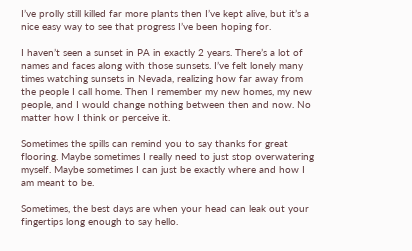I’ve prolly still killed far more plants then I’ve kept alive, but it’s a nice easy way to see that progress I’ve been hoping for.

I haven’t seen a sunset in PA in exactly 2 years. There’s a lot of names and faces along with those sunsets. I’ve felt lonely many times watching sunsets in Nevada, realizing how far away from the people I call home. Then I remember my new homes, my new people, and I would change nothing between then and now. No matter how I think or perceive it.

Sometimes the spills can remind you to say thanks for great flooring. Maybe sometimes I really need to just stop overwatering myself. Maybe sometimes I can just be exactly where and how I am meant to be.

Sometimes, the best days are when your head can leak out your fingertips long enough to say hello.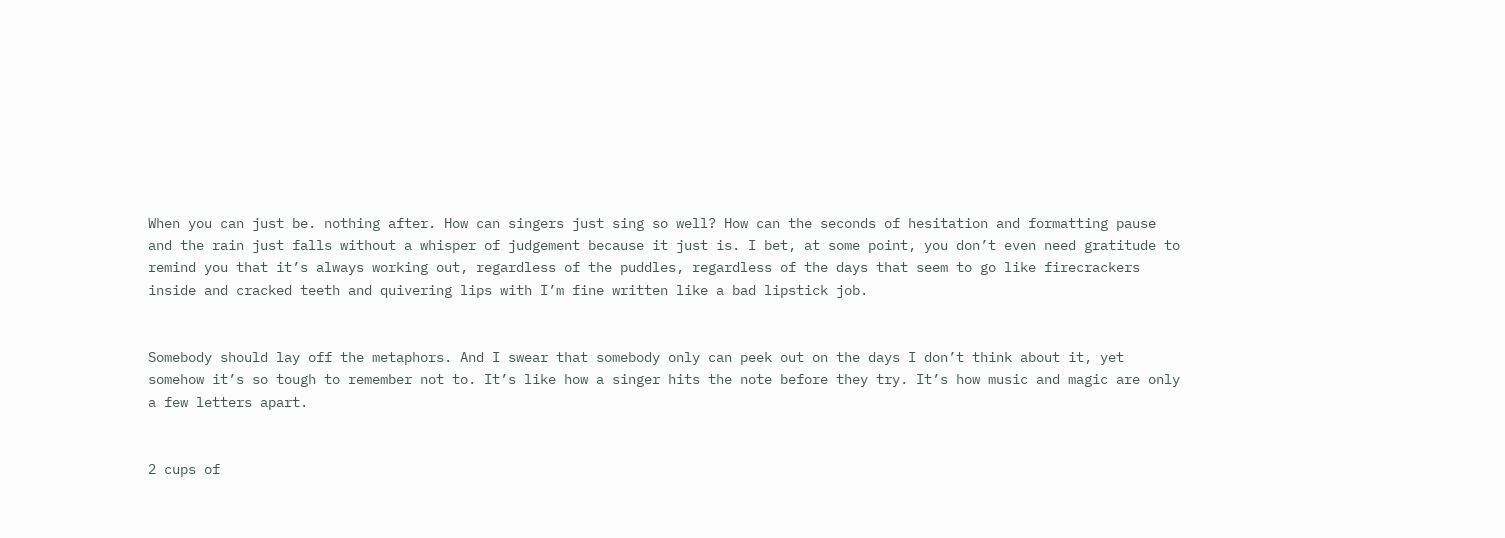When you can just be. nothing after. How can singers just sing so well? How can the seconds of hesitation and formatting pause and the rain just falls without a whisper of judgement because it just is. I bet, at some point, you don’t even need gratitude to remind you that it’s always working out, regardless of the puddles, regardless of the days that seem to go like firecrackers inside and cracked teeth and quivering lips with I’m fine written like a bad lipstick job.


Somebody should lay off the metaphors. And I swear that somebody only can peek out on the days I don’t think about it, yet somehow it’s so tough to remember not to. It’s like how a singer hits the note before they try. It’s how music and magic are only a few letters apart.


2 cups of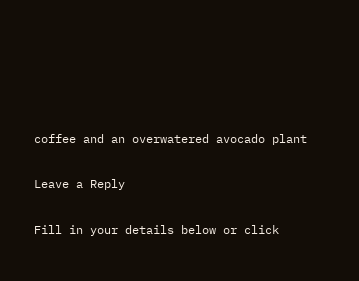coffee and an overwatered avocado plant

Leave a Reply

Fill in your details below or click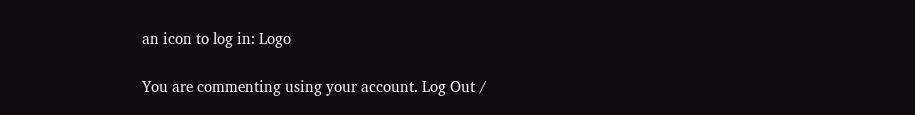an icon to log in: Logo

You are commenting using your account. Log Out /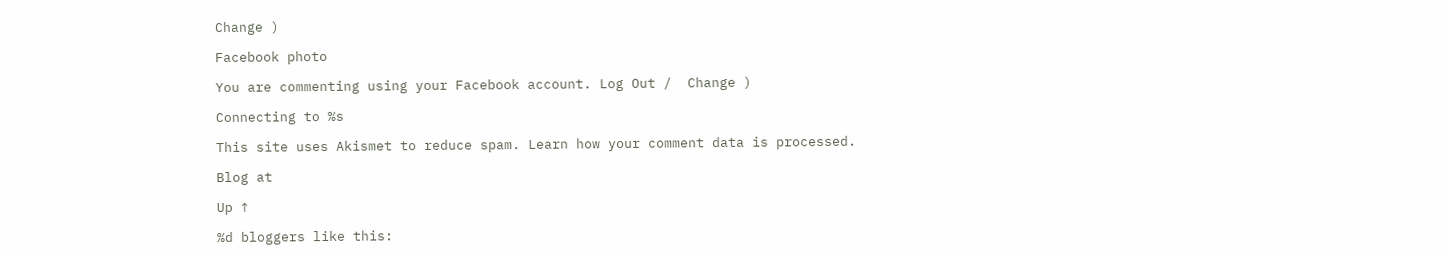Change )

Facebook photo

You are commenting using your Facebook account. Log Out /  Change )

Connecting to %s

This site uses Akismet to reduce spam. Learn how your comment data is processed.

Blog at

Up ↑

%d bloggers like this: